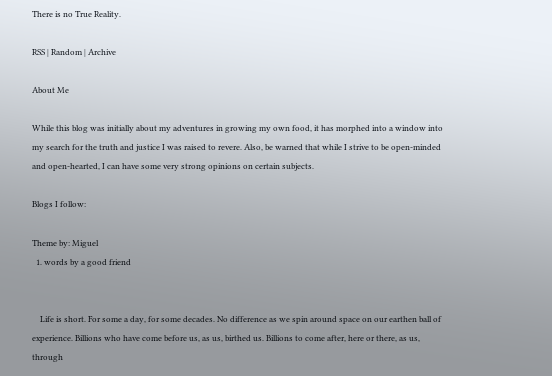There is no True Reality.

RSS | Random | Archive

About Me

While this blog was initially about my adventures in growing my own food, it has morphed into a window into my search for the truth and justice I was raised to revere. Also, be warned that while I strive to be open-minded and open-hearted, I can have some very strong opinions on certain subjects.

Blogs I follow:

Theme by: Miguel
  1. words by a good friend


    Life is short. For some a day, for some decades. No difference as we spin around space on our earthen ball of experience. Billions who have come before us, as us, birthed us. Billions to come after, here or there, as us, through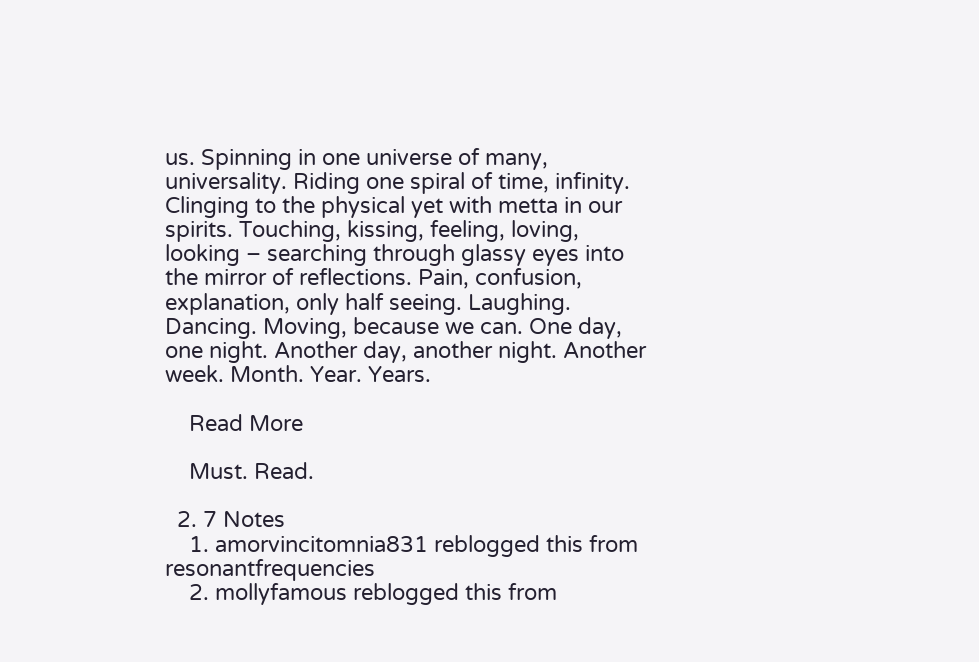us. Spinning in one universe of many, universality. Riding one spiral of time, infinity. Clinging to the physical yet with metta in our spirits. Touching, kissing, feeling, loving, looking – searching through glassy eyes into the mirror of reflections. Pain, confusion, explanation, only half seeing. Laughing. Dancing. Moving, because we can. One day, one night. Another day, another night. Another week. Month. Year. Years.

    Read More

    Must. Read.

  2. 7 Notes
    1. amorvincitomnia831 reblogged this from resonantfrequencies
    2. mollyfamous reblogged this from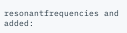resonantfrequencies and added: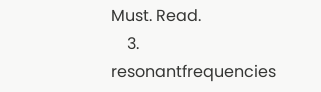Must. Read.
    3. resonantfrequencies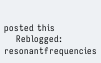posted this
    Reblogged: resonantfrequencies